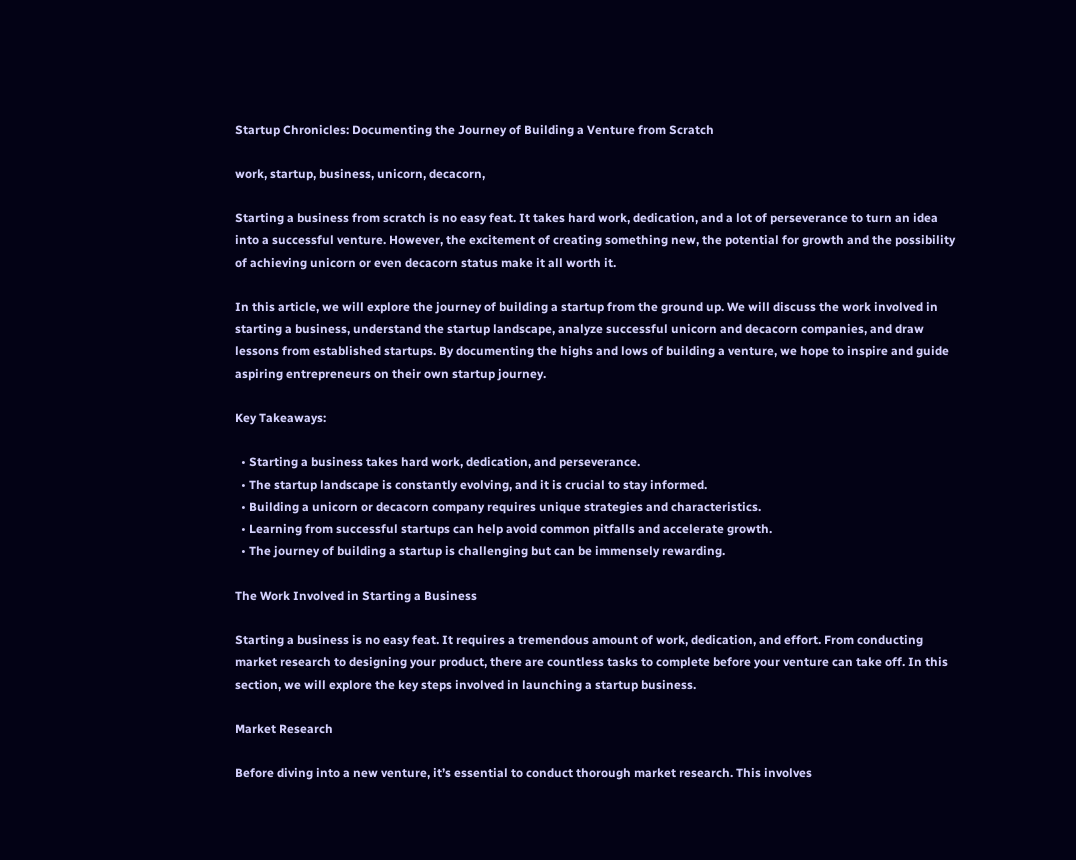Startup Chronicles: Documenting the Journey of Building a Venture from Scratch

work, startup, business, unicorn, decacorn,

Starting a business from scratch is no easy feat. It takes hard work, dedication, and a lot of perseverance to turn an idea into a successful venture. However, the excitement of creating something new, the potential for growth and the possibility of achieving unicorn or even decacorn status make it all worth it.

In this article, we will explore the journey of building a startup from the ground up. We will discuss the work involved in starting a business, understand the startup landscape, analyze successful unicorn and decacorn companies, and draw lessons from established startups. By documenting the highs and lows of building a venture, we hope to inspire and guide aspiring entrepreneurs on their own startup journey.

Key Takeaways:

  • Starting a business takes hard work, dedication, and perseverance.
  • The startup landscape is constantly evolving, and it is crucial to stay informed.
  • Building a unicorn or decacorn company requires unique strategies and characteristics.
  • Learning from successful startups can help avoid common pitfalls and accelerate growth.
  • The journey of building a startup is challenging but can be immensely rewarding.

The Work Involved in Starting a Business

Starting a business is no easy feat. It requires a tremendous amount of work, dedication, and effort. From conducting market research to designing your product, there are countless tasks to complete before your venture can take off. In this section, we will explore the key steps involved in launching a startup business.

Market Research

Before diving into a new venture, it’s essential to conduct thorough market research. This involves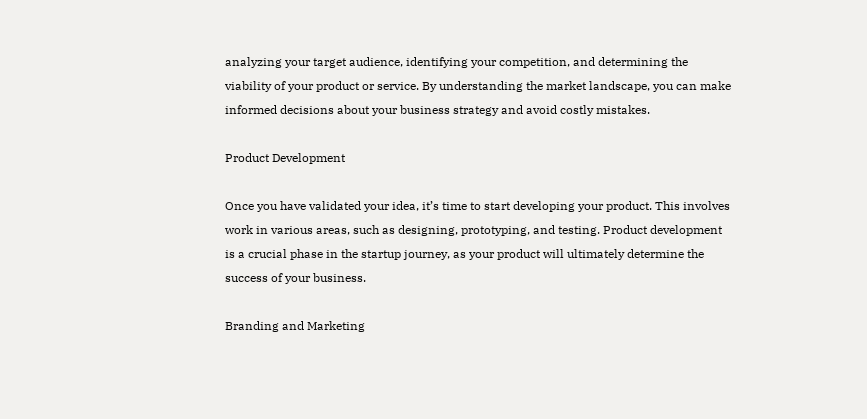analyzing your target audience, identifying your competition, and determining the viability of your product or service. By understanding the market landscape, you can make informed decisions about your business strategy and avoid costly mistakes.

Product Development

Once you have validated your idea, it’s time to start developing your product. This involves work in various areas, such as designing, prototyping, and testing. Product development is a crucial phase in the startup journey, as your product will ultimately determine the success of your business.

Branding and Marketing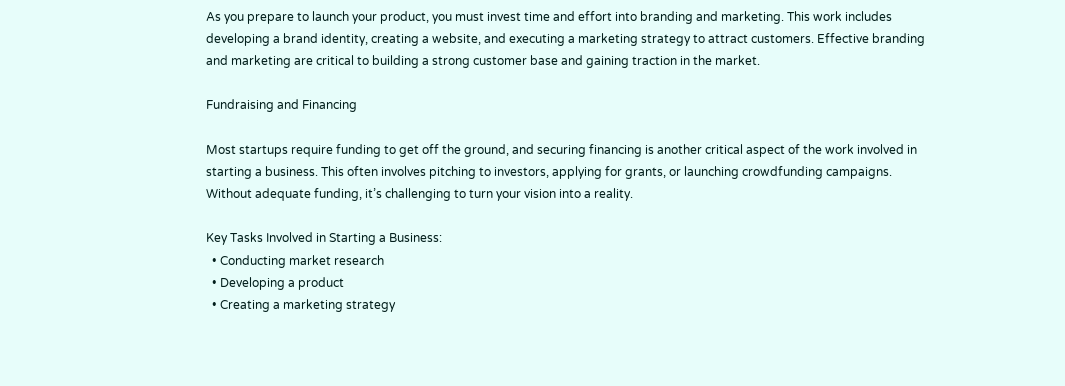As you prepare to launch your product, you must invest time and effort into branding and marketing. This work includes developing a brand identity, creating a website, and executing a marketing strategy to attract customers. Effective branding and marketing are critical to building a strong customer base and gaining traction in the market.

Fundraising and Financing

Most startups require funding to get off the ground, and securing financing is another critical aspect of the work involved in starting a business. This often involves pitching to investors, applying for grants, or launching crowdfunding campaigns. Without adequate funding, it’s challenging to turn your vision into a reality.

Key Tasks Involved in Starting a Business:
  • Conducting market research
  • Developing a product
  • Creating a marketing strategy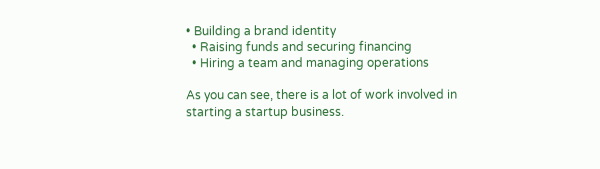• Building a brand identity
  • Raising funds and securing financing
  • Hiring a team and managing operations

As you can see, there is a lot of work involved in starting a startup business.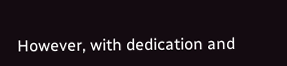However, with dedication and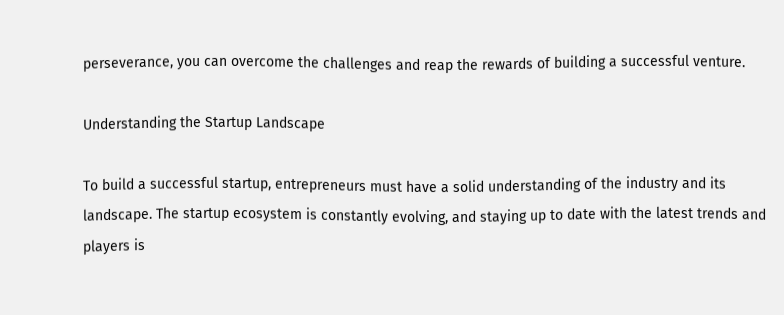perseverance, you can overcome the challenges and reap the rewards of building a successful venture.

Understanding the Startup Landscape

To build a successful startup, entrepreneurs must have a solid understanding of the industry and its landscape. The startup ecosystem is constantly evolving, and staying up to date with the latest trends and players is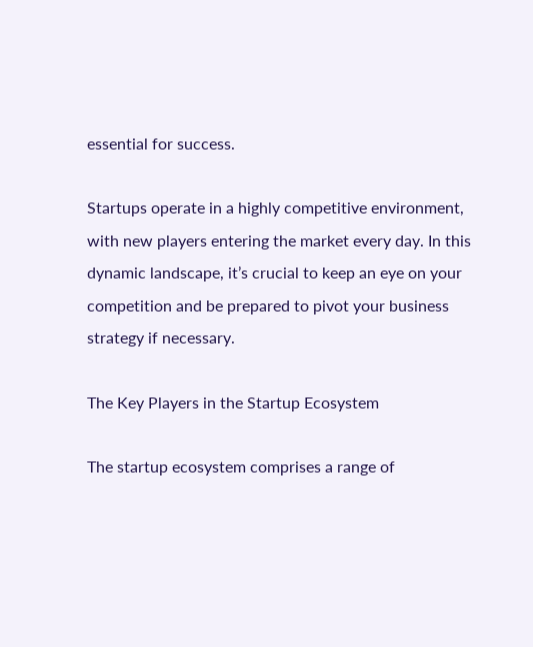essential for success.

Startups operate in a highly competitive environment, with new players entering the market every day. In this dynamic landscape, it’s crucial to keep an eye on your competition and be prepared to pivot your business strategy if necessary.

The Key Players in the Startup Ecosystem

The startup ecosystem comprises a range of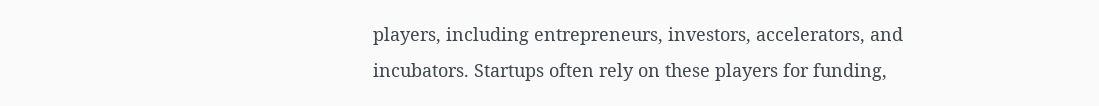players, including entrepreneurs, investors, accelerators, and incubators. Startups often rely on these players for funding,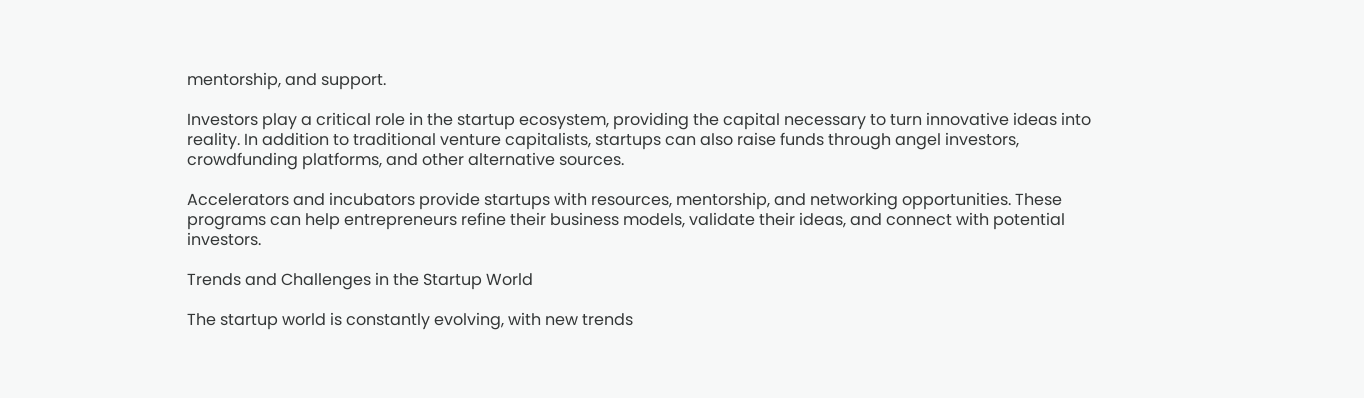mentorship, and support.

Investors play a critical role in the startup ecosystem, providing the capital necessary to turn innovative ideas into reality. In addition to traditional venture capitalists, startups can also raise funds through angel investors, crowdfunding platforms, and other alternative sources.

Accelerators and incubators provide startups with resources, mentorship, and networking opportunities. These programs can help entrepreneurs refine their business models, validate their ideas, and connect with potential investors.

Trends and Challenges in the Startup World

The startup world is constantly evolving, with new trends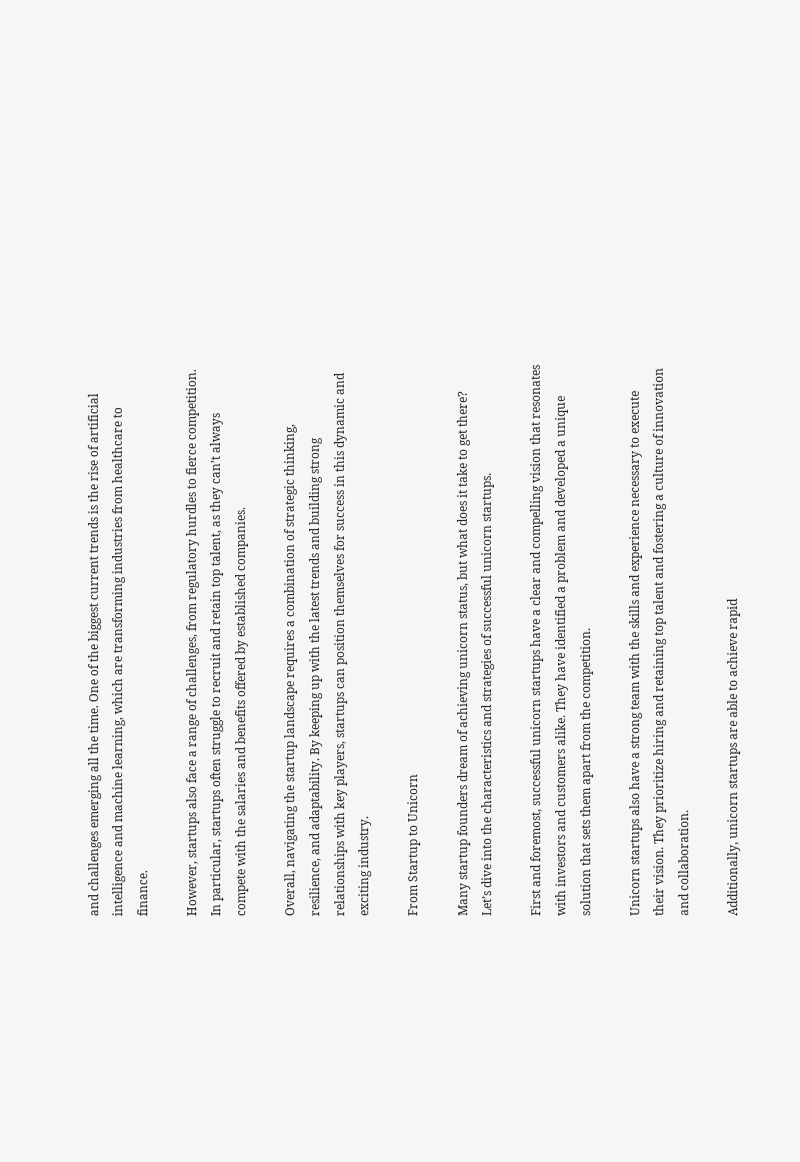and challenges emerging all the time. One of the biggest current trends is the rise of artificial intelligence and machine learning, which are transforming industries from healthcare to finance.

However, startups also face a range of challenges, from regulatory hurdles to fierce competition. In particular, startups often struggle to recruit and retain top talent, as they can’t always compete with the salaries and benefits offered by established companies.

Overall, navigating the startup landscape requires a combination of strategic thinking, resilience, and adaptability. By keeping up with the latest trends and building strong relationships with key players, startups can position themselves for success in this dynamic and exciting industry.

From Startup to Unicorn

Many startup founders dream of achieving unicorn status, but what does it take to get there? Let’s dive into the characteristics and strategies of successful unicorn startups.

First and foremost, successful unicorn startups have a clear and compelling vision that resonates with investors and customers alike. They have identified a problem and developed a unique solution that sets them apart from the competition.

Unicorn startups also have a strong team with the skills and experience necessary to execute their vision. They prioritize hiring and retaining top talent and fostering a culture of innovation and collaboration.

Additionally, unicorn startups are able to achieve rapid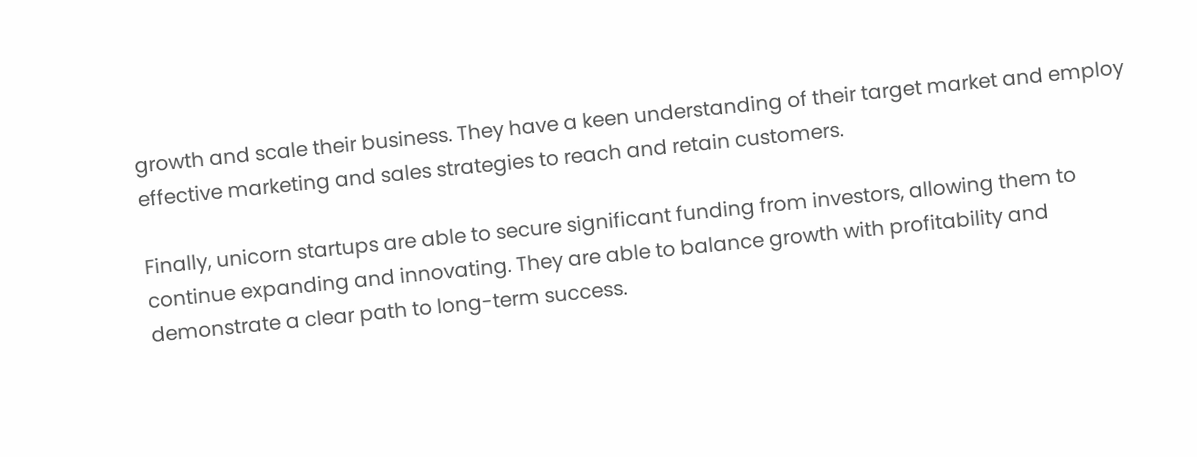growth and scale their business. They have a keen understanding of their target market and employ effective marketing and sales strategies to reach and retain customers.

Finally, unicorn startups are able to secure significant funding from investors, allowing them to continue expanding and innovating. They are able to balance growth with profitability and demonstrate a clear path to long-term success.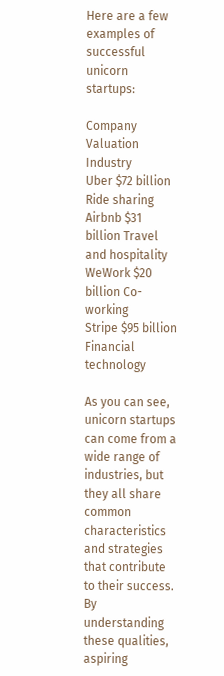Here are a few examples of successful unicorn startups:

Company Valuation Industry
Uber $72 billion Ride sharing
Airbnb $31 billion Travel and hospitality
WeWork $20 billion Co-working
Stripe $95 billion Financial technology

As you can see, unicorn startups can come from a wide range of industries, but they all share common characteristics and strategies that contribute to their success. By understanding these qualities, aspiring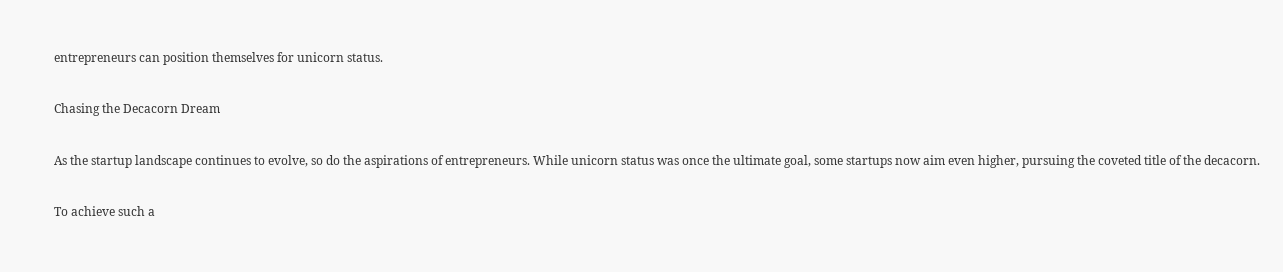entrepreneurs can position themselves for unicorn status.

Chasing the Decacorn Dream

As the startup landscape continues to evolve, so do the aspirations of entrepreneurs. While unicorn status was once the ultimate goal, some startups now aim even higher, pursuing the coveted title of the decacorn.

To achieve such a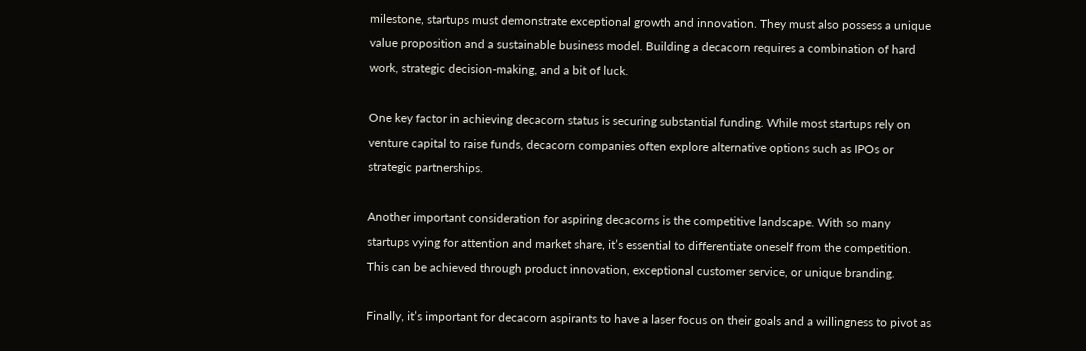milestone, startups must demonstrate exceptional growth and innovation. They must also possess a unique value proposition and a sustainable business model. Building a decacorn requires a combination of hard work, strategic decision-making, and a bit of luck.

One key factor in achieving decacorn status is securing substantial funding. While most startups rely on venture capital to raise funds, decacorn companies often explore alternative options such as IPOs or strategic partnerships.

Another important consideration for aspiring decacorns is the competitive landscape. With so many startups vying for attention and market share, it’s essential to differentiate oneself from the competition. This can be achieved through product innovation, exceptional customer service, or unique branding.

Finally, it’s important for decacorn aspirants to have a laser focus on their goals and a willingness to pivot as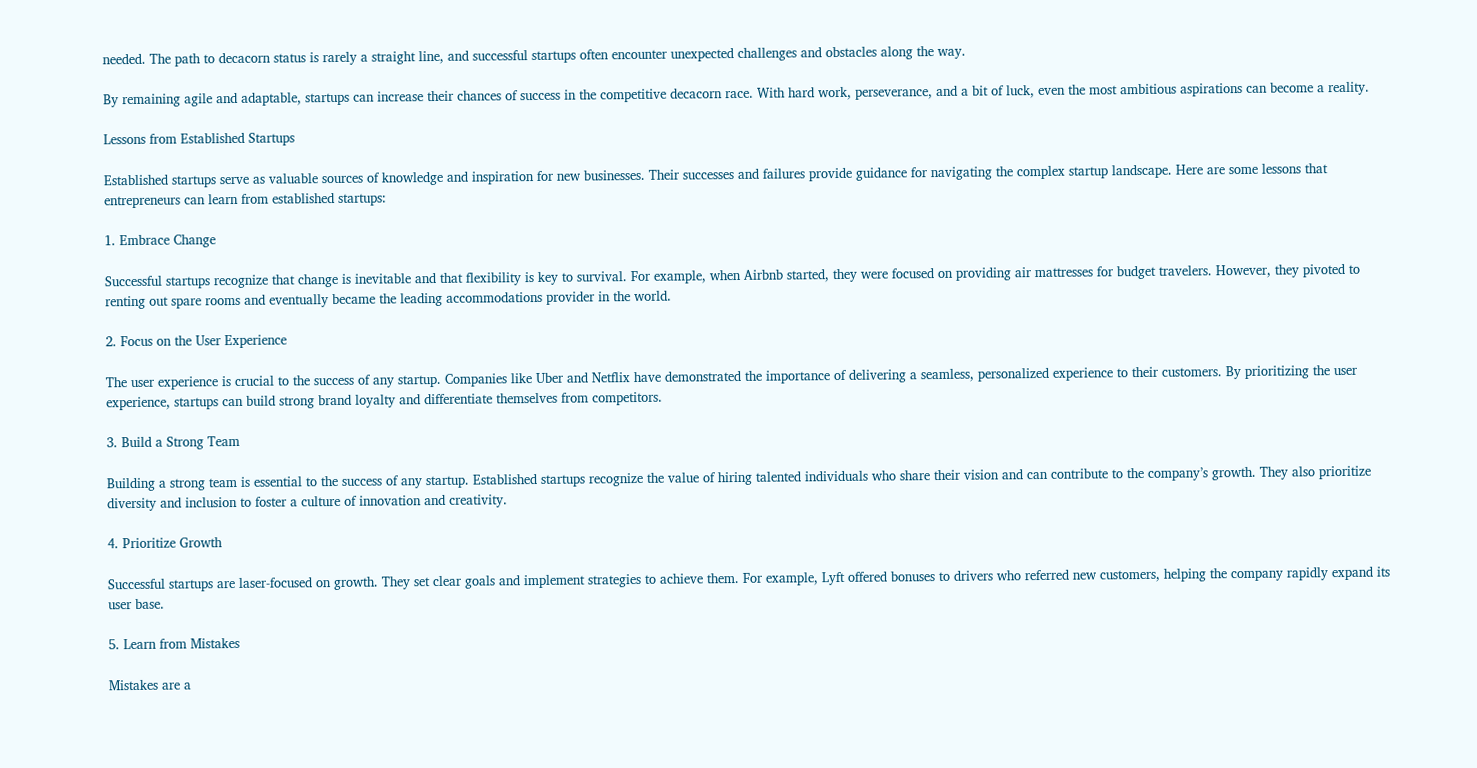needed. The path to decacorn status is rarely a straight line, and successful startups often encounter unexpected challenges and obstacles along the way.

By remaining agile and adaptable, startups can increase their chances of success in the competitive decacorn race. With hard work, perseverance, and a bit of luck, even the most ambitious aspirations can become a reality.

Lessons from Established Startups

Established startups serve as valuable sources of knowledge and inspiration for new businesses. Their successes and failures provide guidance for navigating the complex startup landscape. Here are some lessons that entrepreneurs can learn from established startups:

1. Embrace Change

Successful startups recognize that change is inevitable and that flexibility is key to survival. For example, when Airbnb started, they were focused on providing air mattresses for budget travelers. However, they pivoted to renting out spare rooms and eventually became the leading accommodations provider in the world.

2. Focus on the User Experience

The user experience is crucial to the success of any startup. Companies like Uber and Netflix have demonstrated the importance of delivering a seamless, personalized experience to their customers. By prioritizing the user experience, startups can build strong brand loyalty and differentiate themselves from competitors.

3. Build a Strong Team

Building a strong team is essential to the success of any startup. Established startups recognize the value of hiring talented individuals who share their vision and can contribute to the company’s growth. They also prioritize diversity and inclusion to foster a culture of innovation and creativity.

4. Prioritize Growth

Successful startups are laser-focused on growth. They set clear goals and implement strategies to achieve them. For example, Lyft offered bonuses to drivers who referred new customers, helping the company rapidly expand its user base.

5. Learn from Mistakes

Mistakes are a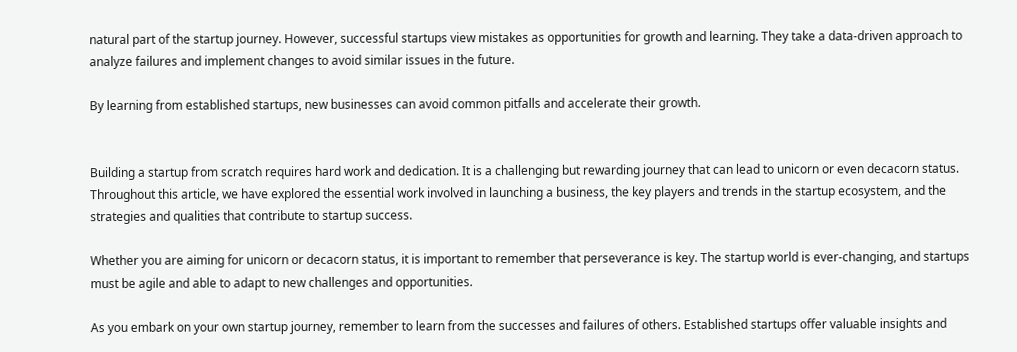natural part of the startup journey. However, successful startups view mistakes as opportunities for growth and learning. They take a data-driven approach to analyze failures and implement changes to avoid similar issues in the future.

By learning from established startups, new businesses can avoid common pitfalls and accelerate their growth.


Building a startup from scratch requires hard work and dedication. It is a challenging but rewarding journey that can lead to unicorn or even decacorn status. Throughout this article, we have explored the essential work involved in launching a business, the key players and trends in the startup ecosystem, and the strategies and qualities that contribute to startup success.

Whether you are aiming for unicorn or decacorn status, it is important to remember that perseverance is key. The startup world is ever-changing, and startups must be agile and able to adapt to new challenges and opportunities.

As you embark on your own startup journey, remember to learn from the successes and failures of others. Established startups offer valuable insights and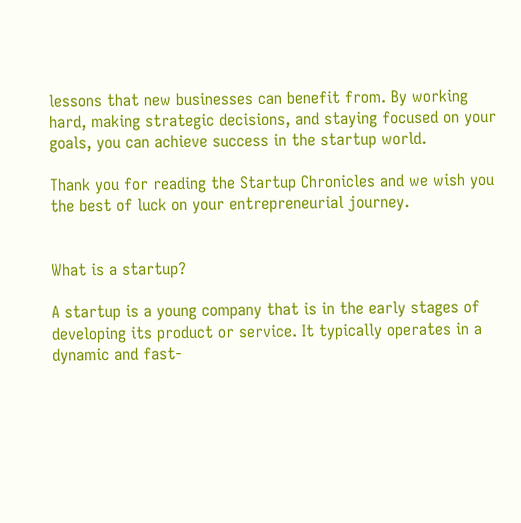lessons that new businesses can benefit from. By working hard, making strategic decisions, and staying focused on your goals, you can achieve success in the startup world.

Thank you for reading the Startup Chronicles and we wish you the best of luck on your entrepreneurial journey.


What is a startup?

A startup is a young company that is in the early stages of developing its product or service. It typically operates in a dynamic and fast-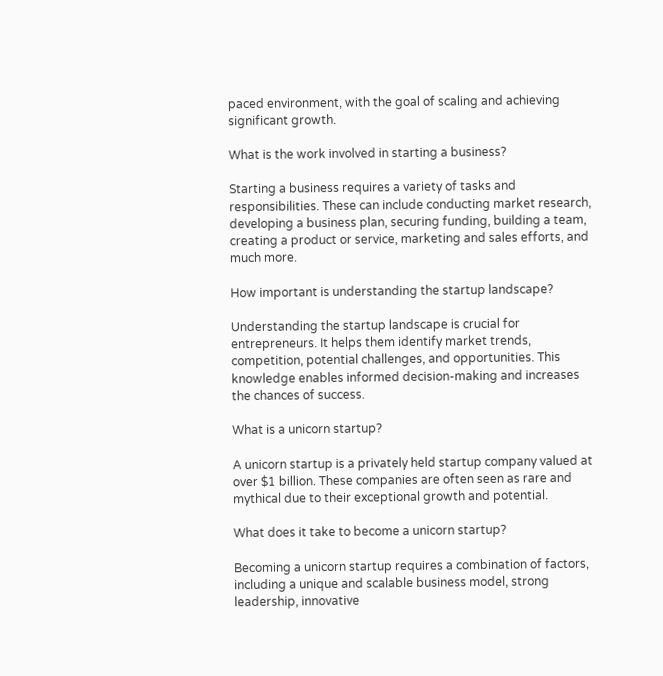paced environment, with the goal of scaling and achieving significant growth.

What is the work involved in starting a business?

Starting a business requires a variety of tasks and responsibilities. These can include conducting market research, developing a business plan, securing funding, building a team, creating a product or service, marketing and sales efforts, and much more.

How important is understanding the startup landscape?

Understanding the startup landscape is crucial for entrepreneurs. It helps them identify market trends, competition, potential challenges, and opportunities. This knowledge enables informed decision-making and increases the chances of success.

What is a unicorn startup?

A unicorn startup is a privately held startup company valued at over $1 billion. These companies are often seen as rare and mythical due to their exceptional growth and potential.

What does it take to become a unicorn startup?

Becoming a unicorn startup requires a combination of factors, including a unique and scalable business model, strong leadership, innovative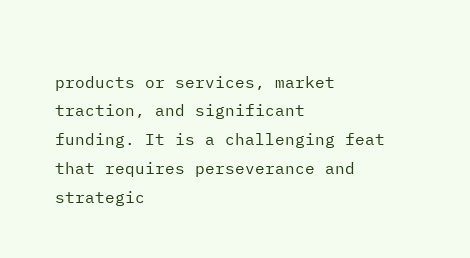products or services, market traction, and significant funding. It is a challenging feat that requires perseverance and strategic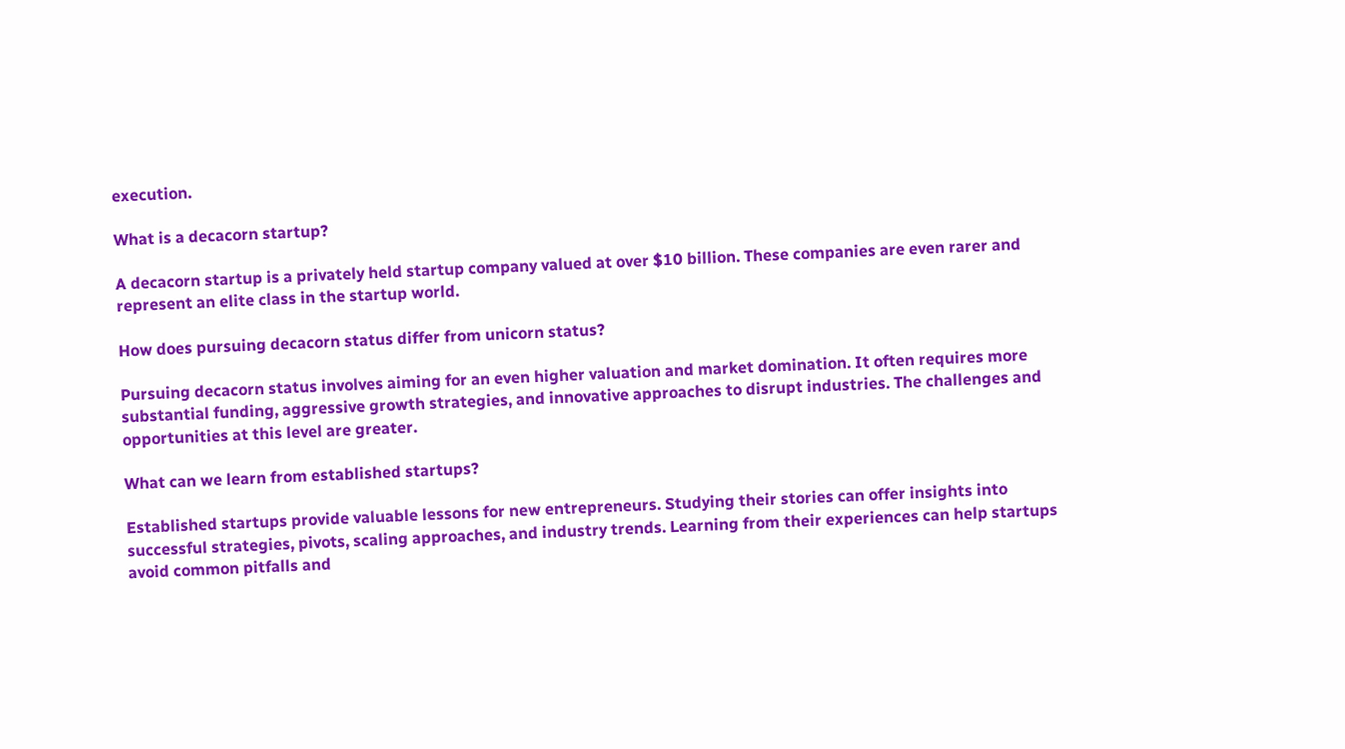execution.

What is a decacorn startup?

A decacorn startup is a privately held startup company valued at over $10 billion. These companies are even rarer and represent an elite class in the startup world.

How does pursuing decacorn status differ from unicorn status?

Pursuing decacorn status involves aiming for an even higher valuation and market domination. It often requires more substantial funding, aggressive growth strategies, and innovative approaches to disrupt industries. The challenges and opportunities at this level are greater.

What can we learn from established startups?

Established startups provide valuable lessons for new entrepreneurs. Studying their stories can offer insights into successful strategies, pivots, scaling approaches, and industry trends. Learning from their experiences can help startups avoid common pitfalls and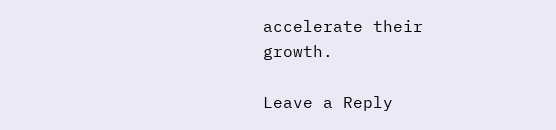accelerate their growth.

Leave a Reply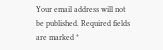Your email address will not be published. Required fields are marked *